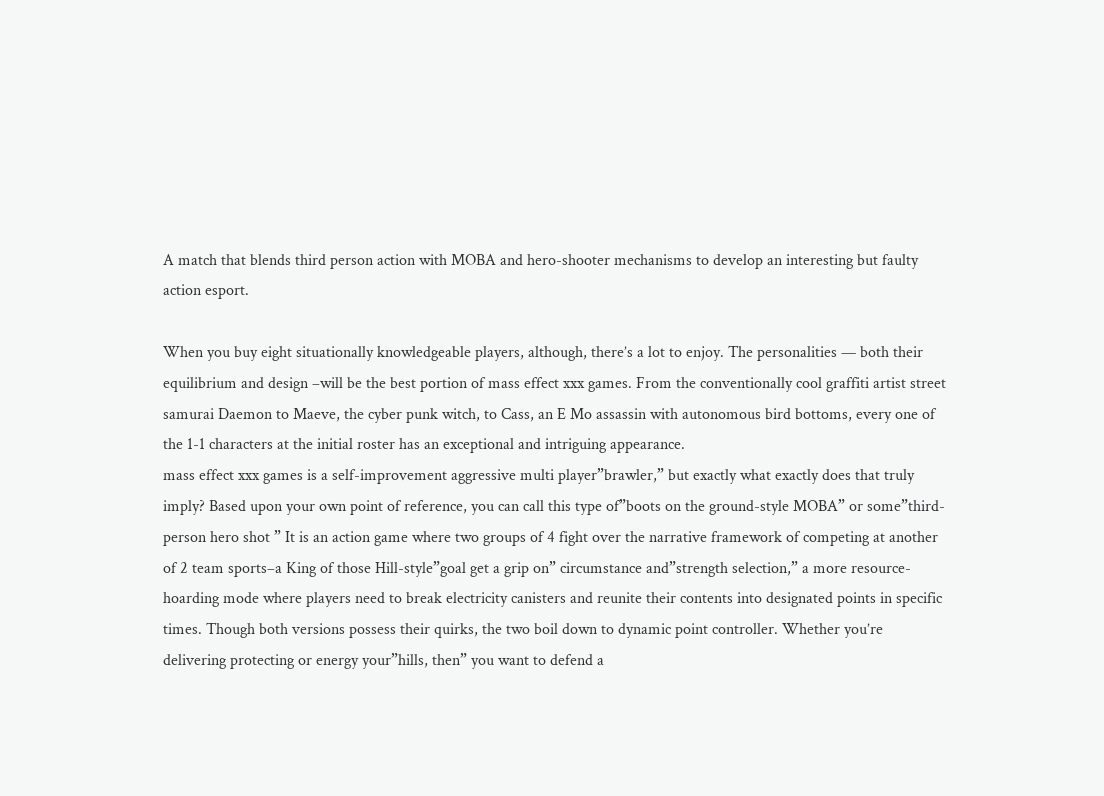A match that blends third person action with MOBA and hero-shooter mechanisms to develop an interesting but faulty action esport.

When you buy eight situationally knowledgeable players, although, there’s a lot to enjoy. The personalities — both their equilibrium and design –will be the best portion of mass effect xxx games. From the conventionally cool graffiti artist street samurai Daemon to Maeve, the cyber punk witch, to Cass, an E Mo assassin with autonomous bird bottoms, every one of the 1-1 characters at the initial roster has an exceptional and intriguing appearance.
mass effect xxx games is a self-improvement aggressive multi player”brawler,” but exactly what exactly does that truly imply? Based upon your own point of reference, you can call this type of”boots on the ground-style MOBA” or some”third-person hero shot ” It is an action game where two groups of 4 fight over the narrative framework of competing at another of 2 team sports–a King of those Hill-style”goal get a grip on” circumstance and”strength selection,” a more resource-hoarding mode where players need to break electricity canisters and reunite their contents into designated points in specific times. Though both versions possess their quirks, the two boil down to dynamic point controller. Whether you’re delivering protecting or energy your”hills, then” you want to defend a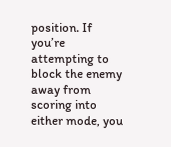position. If you’re attempting to block the enemy away from scoring into either mode, you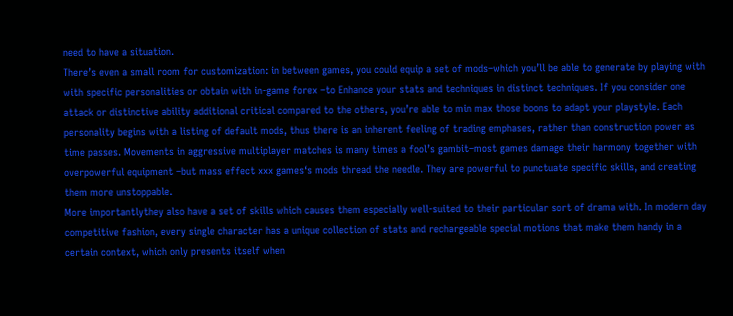need to have a situation.
There’s even a small room for customization: in between games, you could equip a set of mods–which you’ll be able to generate by playing with with specific personalities or obtain with in-game forex –to Enhance your stats and techniques in distinct techniques. If you consider one attack or distinctive ability additional critical compared to the others, you’re able to min max those boons to adapt your playstyle. Each personality begins with a listing of default mods, thus there is an inherent feeling of trading emphases, rather than construction power as time passes. Movements in aggressive multiplayer matches is many times a fool’s gambit–most games damage their harmony together with overpowerful equipment –but mass effect xxx games‘s mods thread the needle. They are powerful to punctuate specific skills, and creating them more unstoppable.
More importantlythey also have a set of skills which causes them especially well-suited to their particular sort of drama with. In modern day competitive fashion, every single character has a unique collection of stats and rechargeable special motions that make them handy in a certain context, which only presents itself when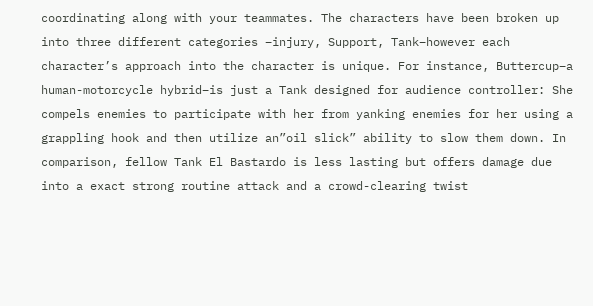coordinating along with your teammates. The characters have been broken up into three different categories –injury, Support, Tank–however each character’s approach into the character is unique. For instance, Buttercup–a human-motorcycle hybrid–is just a Tank designed for audience controller: She compels enemies to participate with her from yanking enemies for her using a grappling hook and then utilize an”oil slick” ability to slow them down. In comparison, fellow Tank El Bastardo is less lasting but offers damage due into a exact strong routine attack and a crowd-clearing twist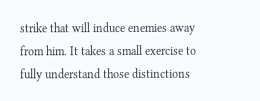strike that will induce enemies away from him. It takes a small exercise to fully understand those distinctions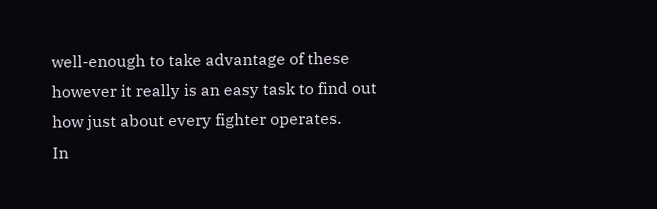well-enough to take advantage of these however it really is an easy task to find out how just about every fighter operates.
In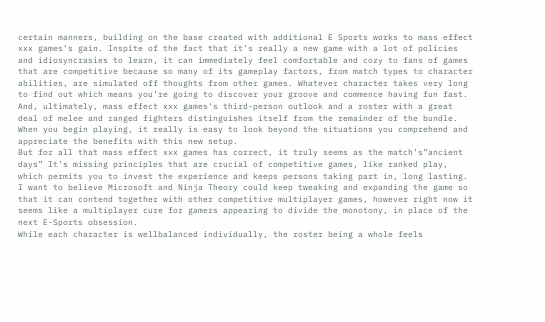certain manners, building on the base created with additional E Sports works to mass effect xxx games‘s gain. Inspite of the fact that it’s really a new game with a lot of policies and idiosyncrasies to learn, it can immediately feel comfortable and cozy to fans of games that are competitive because so many of its gameplay factors, from match types to character abilities, are simulated off thoughts from other games. Whatever character takes very long to find out which means you’re going to discover your groove and commence having fun fast. And, ultimately, mass effect xxx games‘s third-person outlook and a roster with a great deal of melee and ranged fighters distinguishes itself from the remainder of the bundle. When you begin playing, it really is easy to look beyond the situations you comprehend and appreciate the benefits with this new setup.
But for all that mass effect xxx games has correct, it truly seems as the match’s”ancient days” It’s missing principles that are crucial of competitive games, like ranked play, which permits you to invest the experience and keeps persons taking part in, long lasting. I want to believe Microsoft and Ninja Theory could keep tweaking and expanding the game so that it can contend together with other competitive multiplayer games, however right now it seems like a multiplayer cure for gamers appearing to divide the monotony, in place of the next E-Sports obsession.
While each character is wellbalanced individually, the roster being a whole feels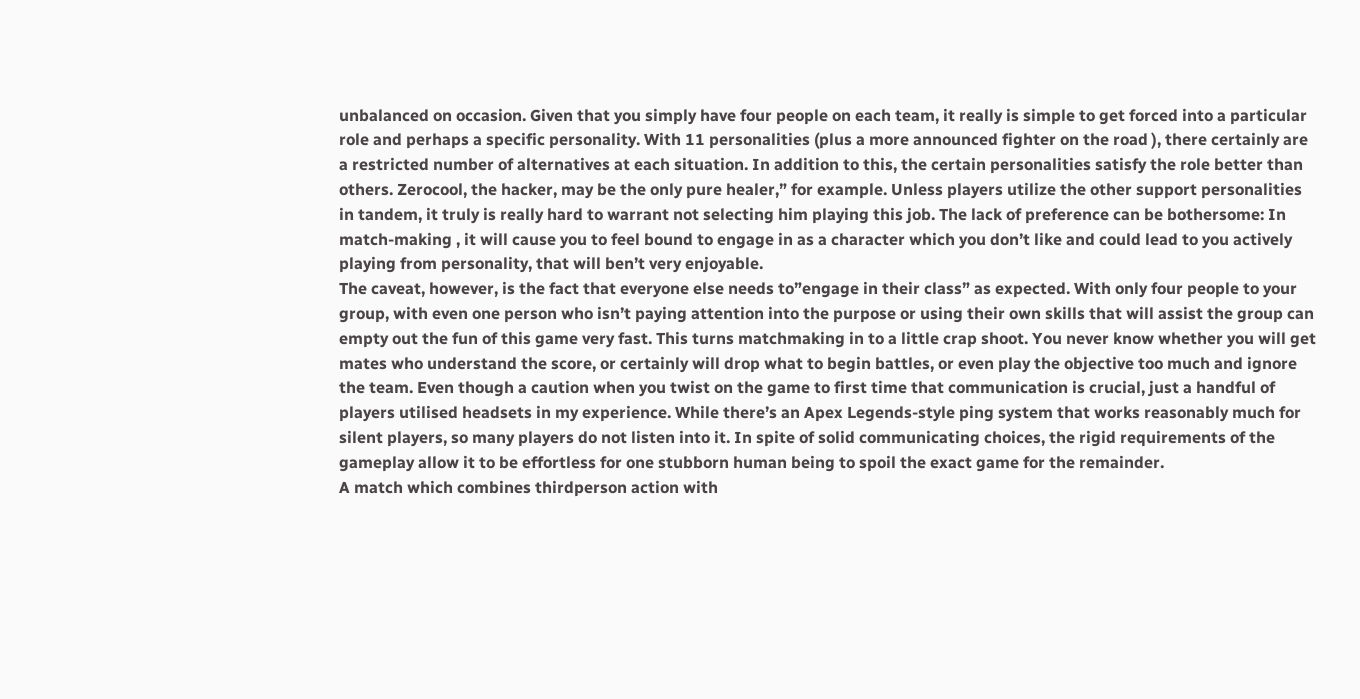unbalanced on occasion. Given that you simply have four people on each team, it really is simple to get forced into a particular role and perhaps a specific personality. With 11 personalities (plus a more announced fighter on the road ), there certainly are a restricted number of alternatives at each situation. In addition to this, the certain personalities satisfy the role better than others. Zerocool, the hacker, may be the only pure healer,” for example. Unless players utilize the other support personalities in tandem, it truly is really hard to warrant not selecting him playing this job. The lack of preference can be bothersome: In match-making , it will cause you to feel bound to engage in as a character which you don’t like and could lead to you actively playing from personality, that will ben’t very enjoyable.
The caveat, however, is the fact that everyone else needs to”engage in their class” as expected. With only four people to your group, with even one person who isn’t paying attention into the purpose or using their own skills that will assist the group can empty out the fun of this game very fast. This turns matchmaking in to a little crap shoot. You never know whether you will get mates who understand the score, or certainly will drop what to begin battles, or even play the objective too much and ignore the team. Even though a caution when you twist on the game to first time that communication is crucial, just a handful of players utilised headsets in my experience. While there’s an Apex Legends-style ping system that works reasonably much for silent players, so many players do not listen into it. In spite of solid communicating choices, the rigid requirements of the gameplay allow it to be effortless for one stubborn human being to spoil the exact game for the remainder.
A match which combines thirdperson action with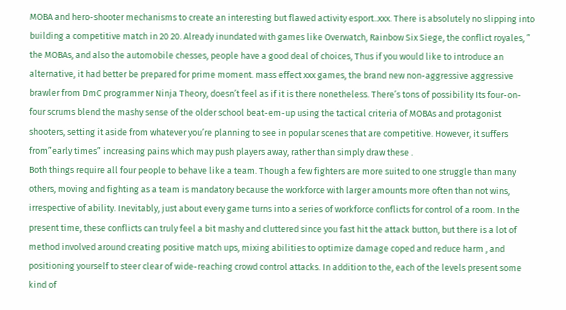MOBA and hero-shooter mechanisms to create an interesting but flawed activity esport..xxx. There is absolutely no slipping into building a competitive match in 20 20. Already inundated with games like Overwatch, Rainbow Six Siege, the conflict royales, ” the MOBAs, and also the automobile chesses, people have a good deal of choices, Thus if you would like to introduce an alternative, it had better be prepared for prime moment. mass effect xxx games, the brand new non-aggressive aggressive brawler from DmC programmer Ninja Theory, doesn’t feel as if it is there nonetheless. There’s tons of possibility Its four-on-four scrums blend the mashy sense of the older school beat-em-up using the tactical criteria of MOBAs and protagonist shooters, setting it aside from whatever you’re planning to see in popular scenes that are competitive. However, it suffers from”early times” increasing pains which may push players away, rather than simply draw these .
Both things require all four people to behave like a team. Though a few fighters are more suited to one struggle than many others, moving and fighting as a team is mandatory because the workforce with larger amounts more often than not wins, irrespective of ability. Inevitably, just about every game turns into a series of workforce conflicts for control of a room. In the present time, these conflicts can truly feel a bit mashy and cluttered since you fast hit the attack button, but there is a lot of method involved around creating positive match ups, mixing abilities to optimize damage coped and reduce harm , and positioning yourself to steer clear of wide-reaching crowd control attacks. In addition to the, each of the levels present some kind of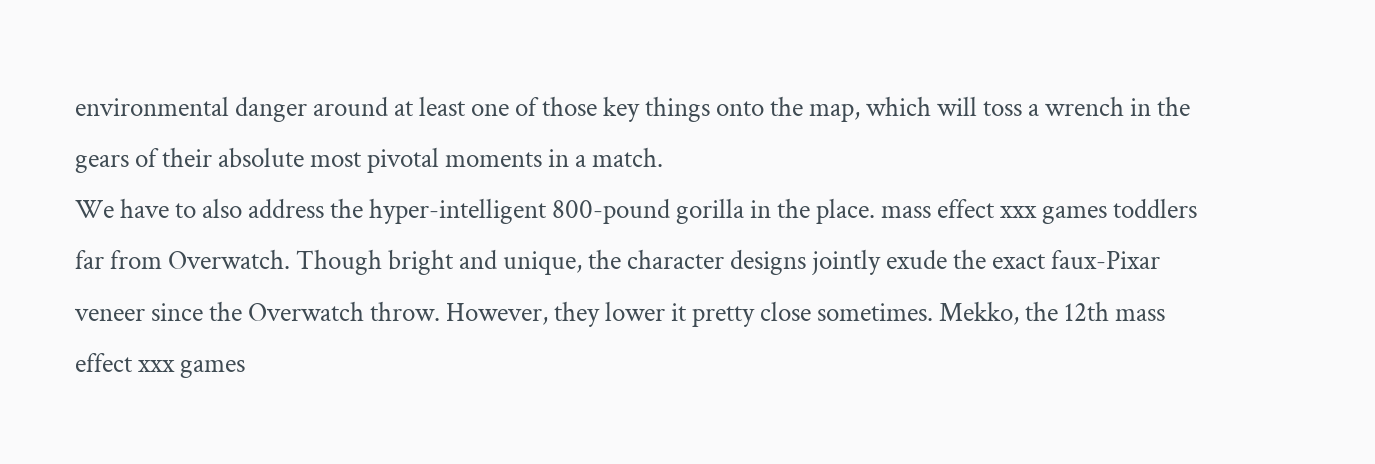environmental danger around at least one of those key things onto the map, which will toss a wrench in the gears of their absolute most pivotal moments in a match.
We have to also address the hyper-intelligent 800-pound gorilla in the place. mass effect xxx games toddlers far from Overwatch. Though bright and unique, the character designs jointly exude the exact faux-Pixar veneer since the Overwatch throw. However, they lower it pretty close sometimes. Mekko, the 12th mass effect xxx games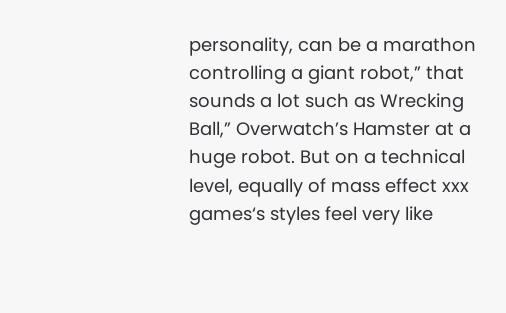personality, can be a marathon controlling a giant robot,” that sounds a lot such as Wrecking Ball,” Overwatch’s Hamster at a huge robot. But on a technical level, equally of mass effect xxx games‘s styles feel very like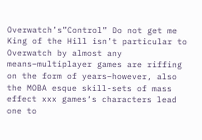Overwatch’s”Control” Do not get me King of the Hill isn’t particular to Overwatch by almost any means–multiplayer games are riffing on the form of years–however, also the MOBA esque skill-sets of mass effect xxx games‘s characters lead one to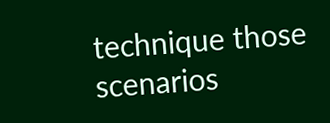technique those scenarios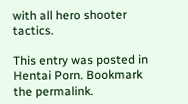with all hero shooter tactics.

This entry was posted in Hentai Porn. Bookmark the permalink.